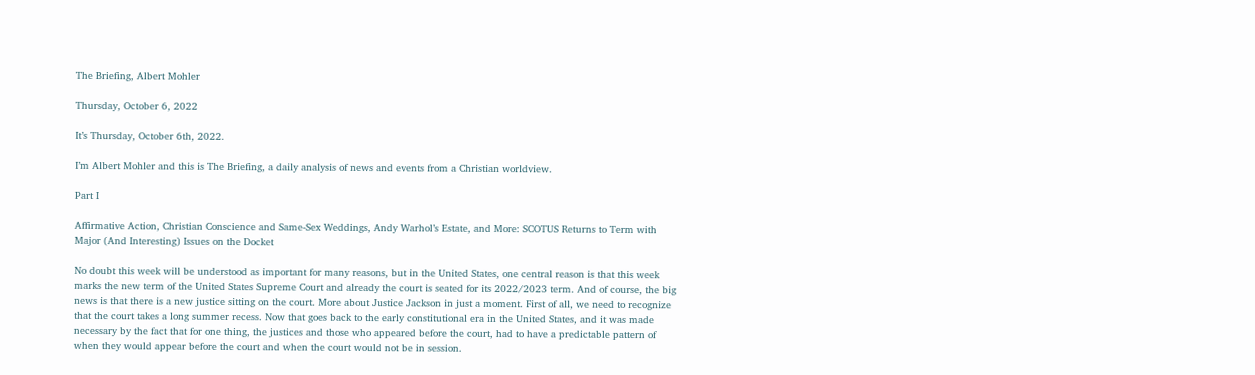The Briefing, Albert Mohler

Thursday, October 6, 2022

It’s Thursday, October 6th, 2022.

I’m Albert Mohler and this is The Briefing, a daily analysis of news and events from a Christian worldview.

Part I

Affirmative Action, Christian Conscience and Same-Sex Weddings, Andy Warhol’s Estate, and More: SCOTUS Returns to Term with Major (And Interesting) Issues on the Docket

No doubt this week will be understood as important for many reasons, but in the United States, one central reason is that this week marks the new term of the United States Supreme Court and already the court is seated for its 2022/2023 term. And of course, the big news is that there is a new justice sitting on the court. More about Justice Jackson in just a moment. First of all, we need to recognize that the court takes a long summer recess. Now that goes back to the early constitutional era in the United States, and it was made necessary by the fact that for one thing, the justices and those who appeared before the court, had to have a predictable pattern of when they would appear before the court and when the court would not be in session.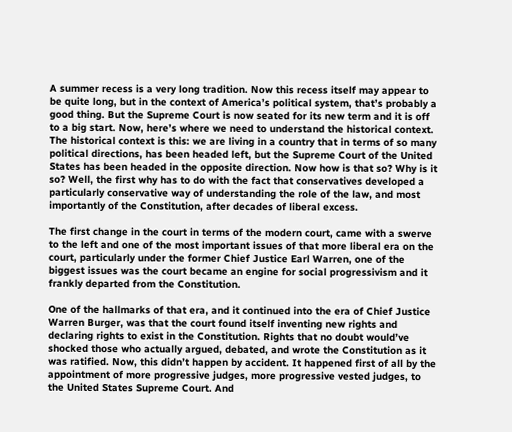A summer recess is a very long tradition. Now this recess itself may appear to be quite long, but in the context of America’s political system, that’s probably a good thing. But the Supreme Court is now seated for its new term and it is off to a big start. Now, here’s where we need to understand the historical context. The historical context is this: we are living in a country that in terms of so many political directions, has been headed left, but the Supreme Court of the United States has been headed in the opposite direction. Now how is that so? Why is it so? Well, the first why has to do with the fact that conservatives developed a particularly conservative way of understanding the role of the law, and most importantly of the Constitution, after decades of liberal excess.

The first change in the court in terms of the modern court, came with a swerve to the left and one of the most important issues of that more liberal era on the court, particularly under the former Chief Justice Earl Warren, one of the biggest issues was the court became an engine for social progressivism and it frankly departed from the Constitution.

One of the hallmarks of that era, and it continued into the era of Chief Justice Warren Burger, was that the court found itself inventing new rights and declaring rights to exist in the Constitution. Rights that no doubt would’ve shocked those who actually argued, debated, and wrote the Constitution as it was ratified. Now, this didn’t happen by accident. It happened first of all by the appointment of more progressive judges, more progressive vested judges, to the United States Supreme Court. And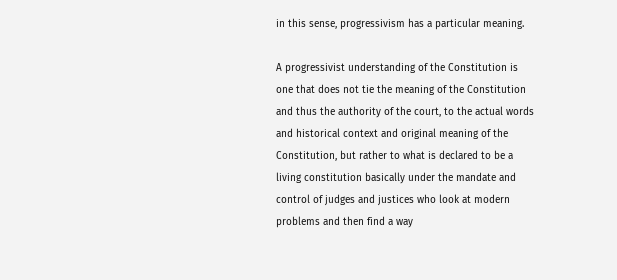in this sense, progressivism has a particular meaning.

A progressivist understanding of the Constitution is one that does not tie the meaning of the Constitution and thus the authority of the court, to the actual words and historical context and original meaning of the Constitution, but rather to what is declared to be a living constitution basically under the mandate and control of judges and justices who look at modern problems and then find a way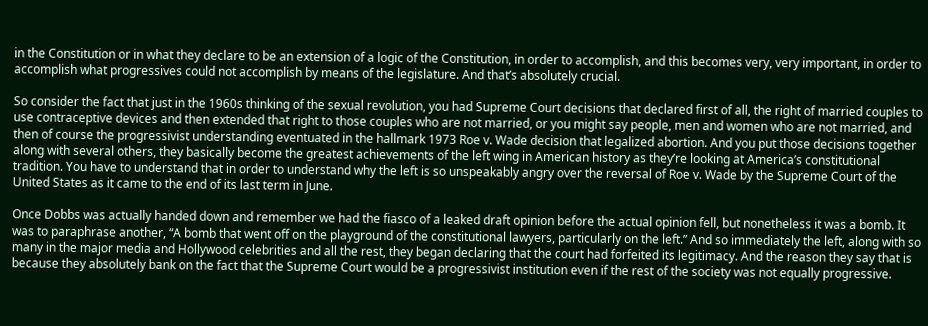in the Constitution or in what they declare to be an extension of a logic of the Constitution, in order to accomplish, and this becomes very, very important, in order to accomplish what progressives could not accomplish by means of the legislature. And that’s absolutely crucial.

So consider the fact that just in the 1960s thinking of the sexual revolution, you had Supreme Court decisions that declared first of all, the right of married couples to use contraceptive devices and then extended that right to those couples who are not married, or you might say people, men and women who are not married, and then of course the progressivist understanding eventuated in the hallmark 1973 Roe v. Wade decision that legalized abortion. And you put those decisions together along with several others, they basically become the greatest achievements of the left wing in American history as they’re looking at America’s constitutional tradition. You have to understand that in order to understand why the left is so unspeakably angry over the reversal of Roe v. Wade by the Supreme Court of the United States as it came to the end of its last term in June.

Once Dobbs was actually handed down and remember we had the fiasco of a leaked draft opinion before the actual opinion fell, but nonetheless it was a bomb. It was to paraphrase another, “A bomb that went off on the playground of the constitutional lawyers, particularly on the left.” And so immediately the left, along with so many in the major media and Hollywood celebrities and all the rest, they began declaring that the court had forfeited its legitimacy. And the reason they say that is because they absolutely bank on the fact that the Supreme Court would be a progressivist institution even if the rest of the society was not equally progressive.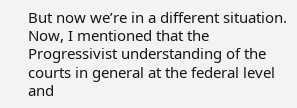But now we’re in a different situation. Now, I mentioned that the Progressivist understanding of the courts in general at the federal level and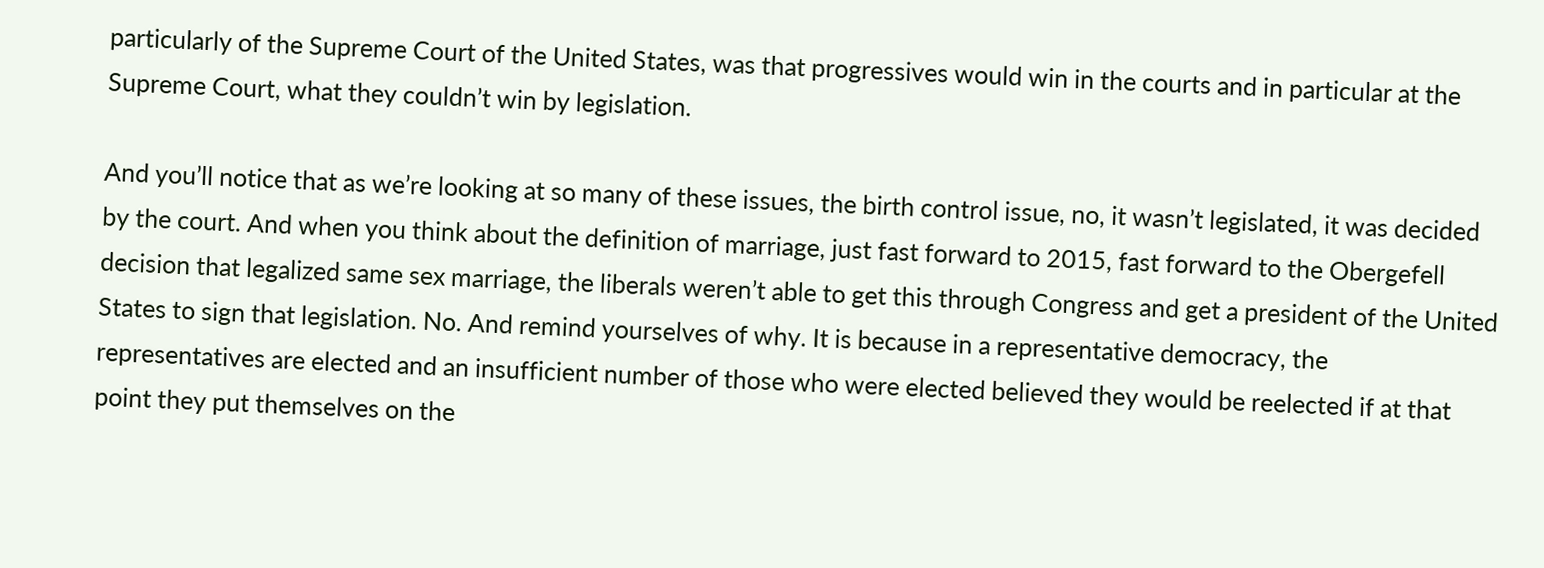particularly of the Supreme Court of the United States, was that progressives would win in the courts and in particular at the Supreme Court, what they couldn’t win by legislation.

And you’ll notice that as we’re looking at so many of these issues, the birth control issue, no, it wasn’t legislated, it was decided by the court. And when you think about the definition of marriage, just fast forward to 2015, fast forward to the Obergefell decision that legalized same sex marriage, the liberals weren’t able to get this through Congress and get a president of the United States to sign that legislation. No. And remind yourselves of why. It is because in a representative democracy, the representatives are elected and an insufficient number of those who were elected believed they would be reelected if at that point they put themselves on the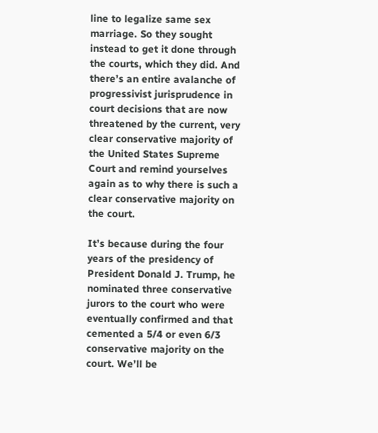line to legalize same sex marriage. So they sought instead to get it done through the courts, which they did. And there’s an entire avalanche of progressivist jurisprudence in court decisions that are now threatened by the current, very clear conservative majority of the United States Supreme Court and remind yourselves again as to why there is such a clear conservative majority on the court.

It’s because during the four years of the presidency of President Donald J. Trump, he nominated three conservative jurors to the court who were eventually confirmed and that cemented a 5/4 or even 6/3 conservative majority on the court. We’ll be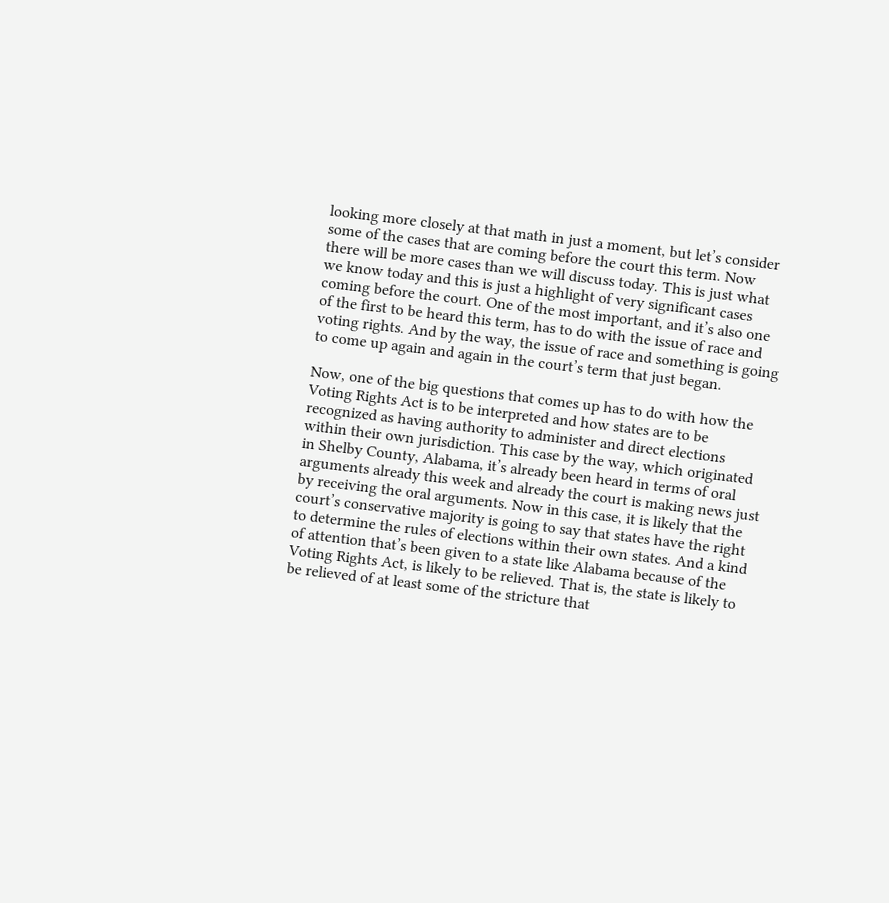looking more closely at that math in just a moment, but let’s consider some of the cases that are coming before the court this term. Now there will be more cases than we will discuss today. This is just what we know today and this is just a highlight of very significant cases coming before the court. One of the most important, and it’s also one of the first to be heard this term, has to do with the issue of race and voting rights. And by the way, the issue of race and something is going to come up again and again in the court’s term that just began.

Now, one of the big questions that comes up has to do with how the Voting Rights Act is to be interpreted and how states are to be recognized as having authority to administer and direct elections within their own jurisdiction. This case by the way, which originated in Shelby County, Alabama, it’s already been heard in terms of oral arguments already this week and already the court is making news just by receiving the oral arguments. Now in this case, it is likely that the court’s conservative majority is going to say that states have the right to determine the rules of elections within their own states. And a kind of attention that’s been given to a state like Alabama because of the Voting Rights Act, is likely to be relieved. That is, the state is likely to be relieved of at least some of the stricture that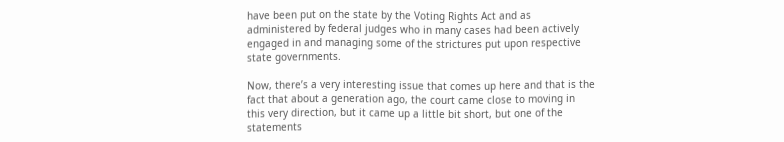have been put on the state by the Voting Rights Act and as administered by federal judges who in many cases had been actively engaged in and managing some of the strictures put upon respective state governments.

Now, there’s a very interesting issue that comes up here and that is the fact that about a generation ago, the court came close to moving in this very direction, but it came up a little bit short, but one of the statements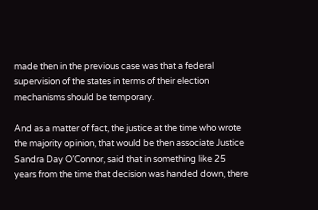made then in the previous case was that a federal supervision of the states in terms of their election mechanisms should be temporary.

And as a matter of fact, the justice at the time who wrote the majority opinion, that would be then associate Justice Sandra Day O’Connor, said that in something like 25 years from the time that decision was handed down, there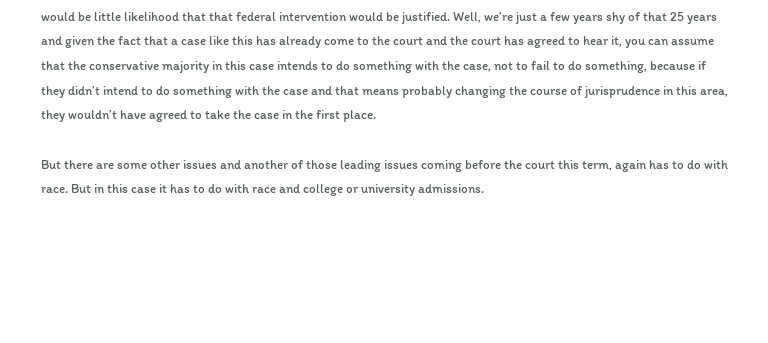would be little likelihood that that federal intervention would be justified. Well, we’re just a few years shy of that 25 years and given the fact that a case like this has already come to the court and the court has agreed to hear it, you can assume that the conservative majority in this case intends to do something with the case, not to fail to do something, because if they didn’t intend to do something with the case and that means probably changing the course of jurisprudence in this area, they wouldn’t have agreed to take the case in the first place.

But there are some other issues and another of those leading issues coming before the court this term, again has to do with race. But in this case it has to do with race and college or university admissions.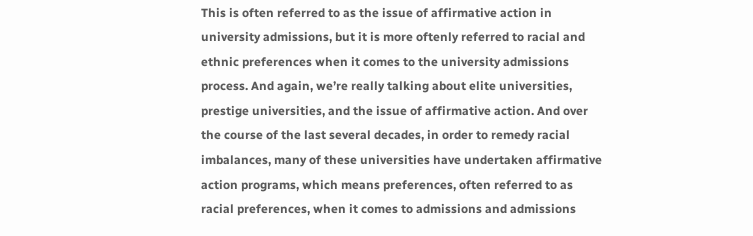This is often referred to as the issue of affirmative action in university admissions, but it is more oftenly referred to racial and ethnic preferences when it comes to the university admissions process. And again, we’re really talking about elite universities, prestige universities, and the issue of affirmative action. And over the course of the last several decades, in order to remedy racial imbalances, many of these universities have undertaken affirmative action programs, which means preferences, often referred to as racial preferences, when it comes to admissions and admissions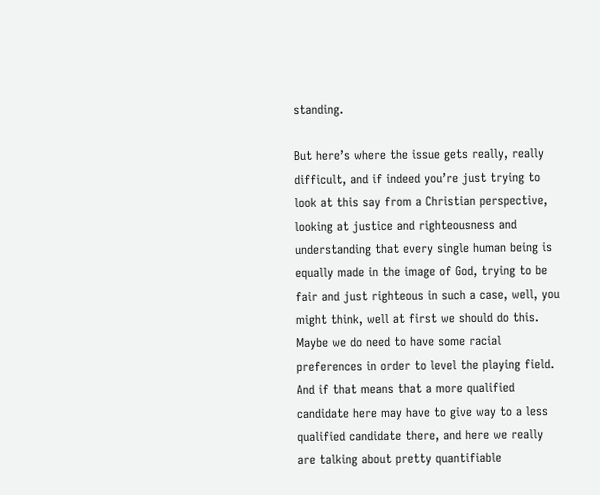standing.

But here’s where the issue gets really, really difficult, and if indeed you’re just trying to look at this say from a Christian perspective, looking at justice and righteousness and understanding that every single human being is equally made in the image of God, trying to be fair and just righteous in such a case, well, you might think, well at first we should do this. Maybe we do need to have some racial preferences in order to level the playing field. And if that means that a more qualified candidate here may have to give way to a less qualified candidate there, and here we really are talking about pretty quantifiable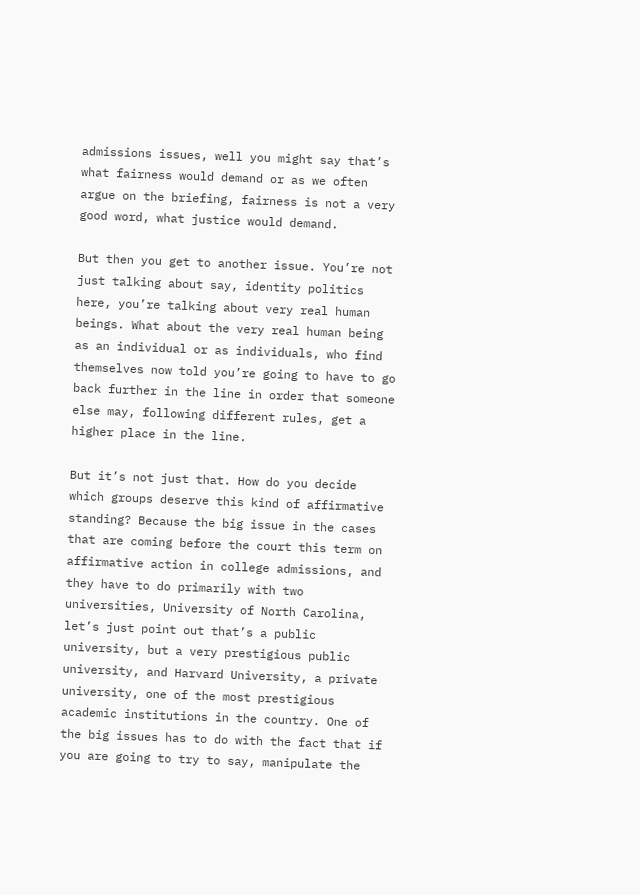admissions issues, well you might say that’s what fairness would demand or as we often argue on the briefing, fairness is not a very good word, what justice would demand.

But then you get to another issue. You’re not just talking about say, identity politics here, you’re talking about very real human beings. What about the very real human being as an individual or as individuals, who find themselves now told you’re going to have to go back further in the line in order that someone else may, following different rules, get a higher place in the line.

But it’s not just that. How do you decide which groups deserve this kind of affirmative standing? Because the big issue in the cases that are coming before the court this term on affirmative action in college admissions, and they have to do primarily with two universities, University of North Carolina, let’s just point out that’s a public university, but a very prestigious public university, and Harvard University, a private university, one of the most prestigious academic institutions in the country. One of the big issues has to do with the fact that if you are going to try to say, manipulate the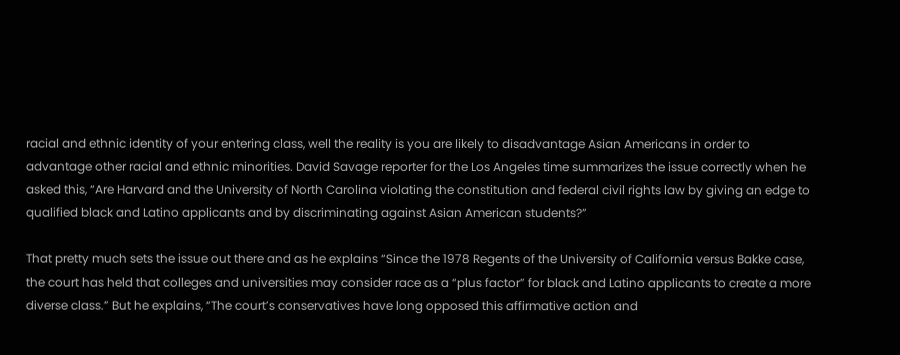racial and ethnic identity of your entering class, well the reality is you are likely to disadvantage Asian Americans in order to advantage other racial and ethnic minorities. David Savage reporter for the Los Angeles time summarizes the issue correctly when he asked this, “Are Harvard and the University of North Carolina violating the constitution and federal civil rights law by giving an edge to qualified black and Latino applicants and by discriminating against Asian American students?”

That pretty much sets the issue out there and as he explains “Since the 1978 Regents of the University of California versus Bakke case, the court has held that colleges and universities may consider race as a “plus factor” for black and Latino applicants to create a more diverse class.” But he explains, “The court’s conservatives have long opposed this affirmative action and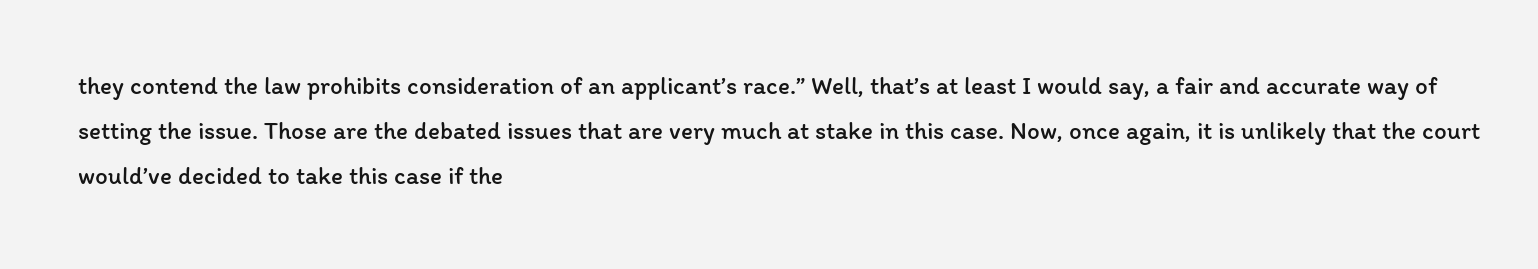they contend the law prohibits consideration of an applicant’s race.” Well, that’s at least I would say, a fair and accurate way of setting the issue. Those are the debated issues that are very much at stake in this case. Now, once again, it is unlikely that the court would’ve decided to take this case if the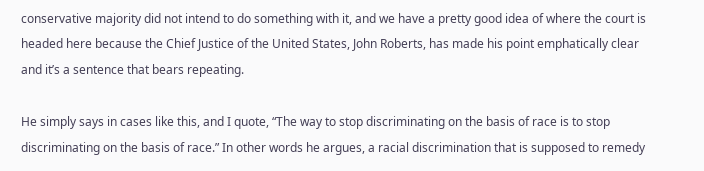conservative majority did not intend to do something with it, and we have a pretty good idea of where the court is headed here because the Chief Justice of the United States, John Roberts, has made his point emphatically clear and it’s a sentence that bears repeating.

He simply says in cases like this, and I quote, “The way to stop discriminating on the basis of race is to stop discriminating on the basis of race.” In other words he argues, a racial discrimination that is supposed to remedy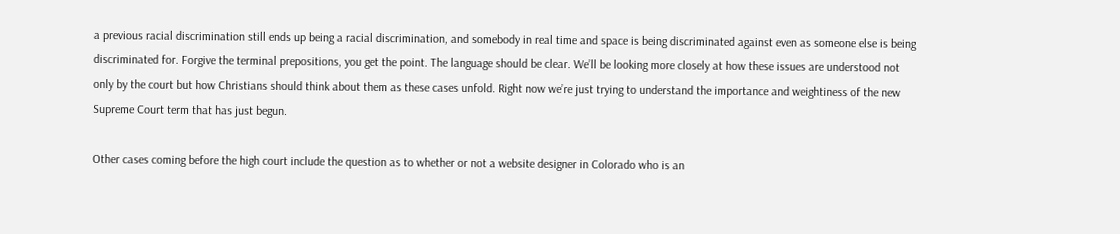a previous racial discrimination still ends up being a racial discrimination, and somebody in real time and space is being discriminated against even as someone else is being discriminated for. Forgive the terminal prepositions, you get the point. The language should be clear. We’ll be looking more closely at how these issues are understood not only by the court but how Christians should think about them as these cases unfold. Right now we’re just trying to understand the importance and weightiness of the new Supreme Court term that has just begun.

Other cases coming before the high court include the question as to whether or not a website designer in Colorado who is an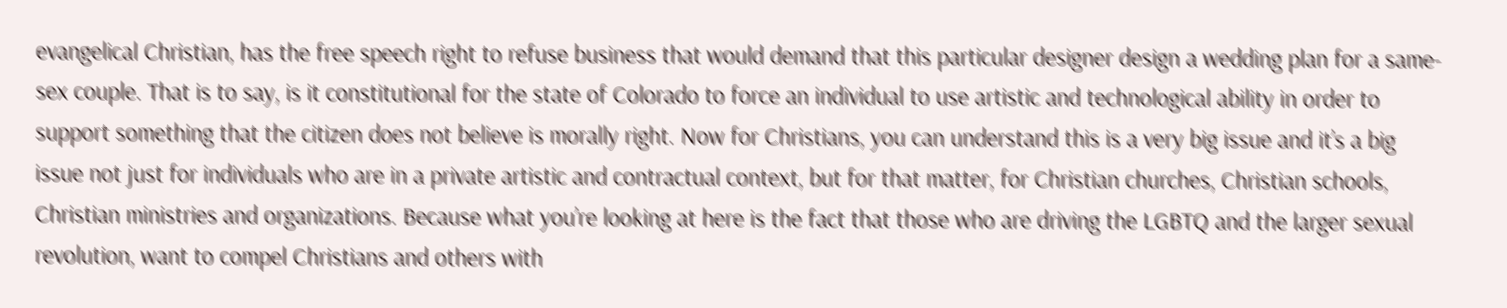evangelical Christian, has the free speech right to refuse business that would demand that this particular designer design a wedding plan for a same-sex couple. That is to say, is it constitutional for the state of Colorado to force an individual to use artistic and technological ability in order to support something that the citizen does not believe is morally right. Now for Christians, you can understand this is a very big issue and it’s a big issue not just for individuals who are in a private artistic and contractual context, but for that matter, for Christian churches, Christian schools, Christian ministries and organizations. Because what you’re looking at here is the fact that those who are driving the LGBTQ and the larger sexual revolution, want to compel Christians and others with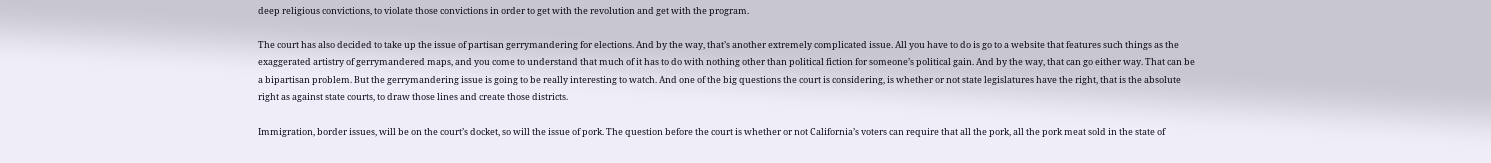deep religious convictions, to violate those convictions in order to get with the revolution and get with the program.

The court has also decided to take up the issue of partisan gerrymandering for elections. And by the way, that’s another extremely complicated issue. All you have to do is go to a website that features such things as the exaggerated artistry of gerrymandered maps, and you come to understand that much of it has to do with nothing other than political fiction for someone’s political gain. And by the way, that can go either way. That can be a bipartisan problem. But the gerrymandering issue is going to be really interesting to watch. And one of the big questions the court is considering, is whether or not state legislatures have the right, that is the absolute right as against state courts, to draw those lines and create those districts.

Immigration, border issues, will be on the court’s docket, so will the issue of pork. The question before the court is whether or not California’s voters can require that all the pork, all the pork meat sold in the state of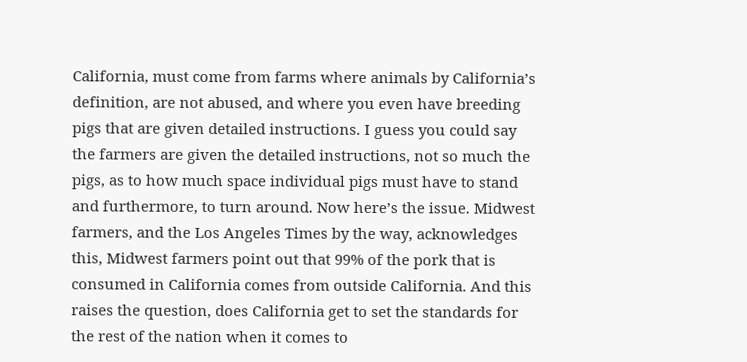California, must come from farms where animals by California’s definition, are not abused, and where you even have breeding pigs that are given detailed instructions. I guess you could say the farmers are given the detailed instructions, not so much the pigs, as to how much space individual pigs must have to stand and furthermore, to turn around. Now here’s the issue. Midwest farmers, and the Los Angeles Times by the way, acknowledges this, Midwest farmers point out that 99% of the pork that is consumed in California comes from outside California. And this raises the question, does California get to set the standards for the rest of the nation when it comes to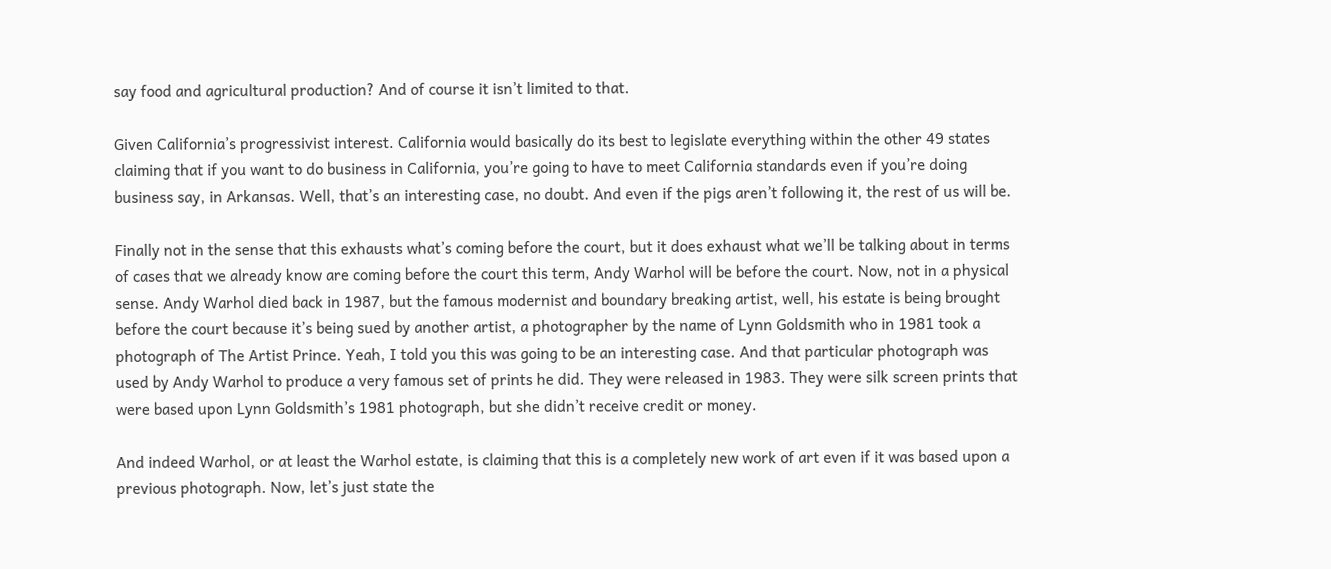say food and agricultural production? And of course it isn’t limited to that.

Given California’s progressivist interest. California would basically do its best to legislate everything within the other 49 states claiming that if you want to do business in California, you’re going to have to meet California standards even if you’re doing business say, in Arkansas. Well, that’s an interesting case, no doubt. And even if the pigs aren’t following it, the rest of us will be.

Finally not in the sense that this exhausts what’s coming before the court, but it does exhaust what we’ll be talking about in terms of cases that we already know are coming before the court this term, Andy Warhol will be before the court. Now, not in a physical sense. Andy Warhol died back in 1987, but the famous modernist and boundary breaking artist, well, his estate is being brought before the court because it’s being sued by another artist, a photographer by the name of Lynn Goldsmith who in 1981 took a photograph of The Artist Prince. Yeah, I told you this was going to be an interesting case. And that particular photograph was used by Andy Warhol to produce a very famous set of prints he did. They were released in 1983. They were silk screen prints that were based upon Lynn Goldsmith’s 1981 photograph, but she didn’t receive credit or money.

And indeed Warhol, or at least the Warhol estate, is claiming that this is a completely new work of art even if it was based upon a previous photograph. Now, let’s just state the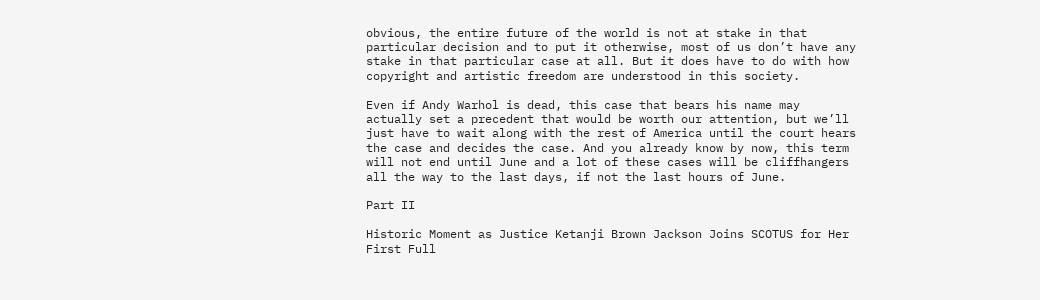obvious, the entire future of the world is not at stake in that particular decision and to put it otherwise, most of us don’t have any stake in that particular case at all. But it does have to do with how copyright and artistic freedom are understood in this society.

Even if Andy Warhol is dead, this case that bears his name may actually set a precedent that would be worth our attention, but we’ll just have to wait along with the rest of America until the court hears the case and decides the case. And you already know by now, this term will not end until June and a lot of these cases will be cliffhangers all the way to the last days, if not the last hours of June.

Part II

Historic Moment as Justice Ketanji Brown Jackson Joins SCOTUS for Her First Full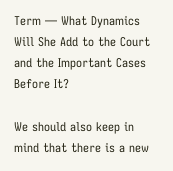Term — What Dynamics Will She Add to the Court and the Important Cases Before It?

We should also keep in mind that there is a new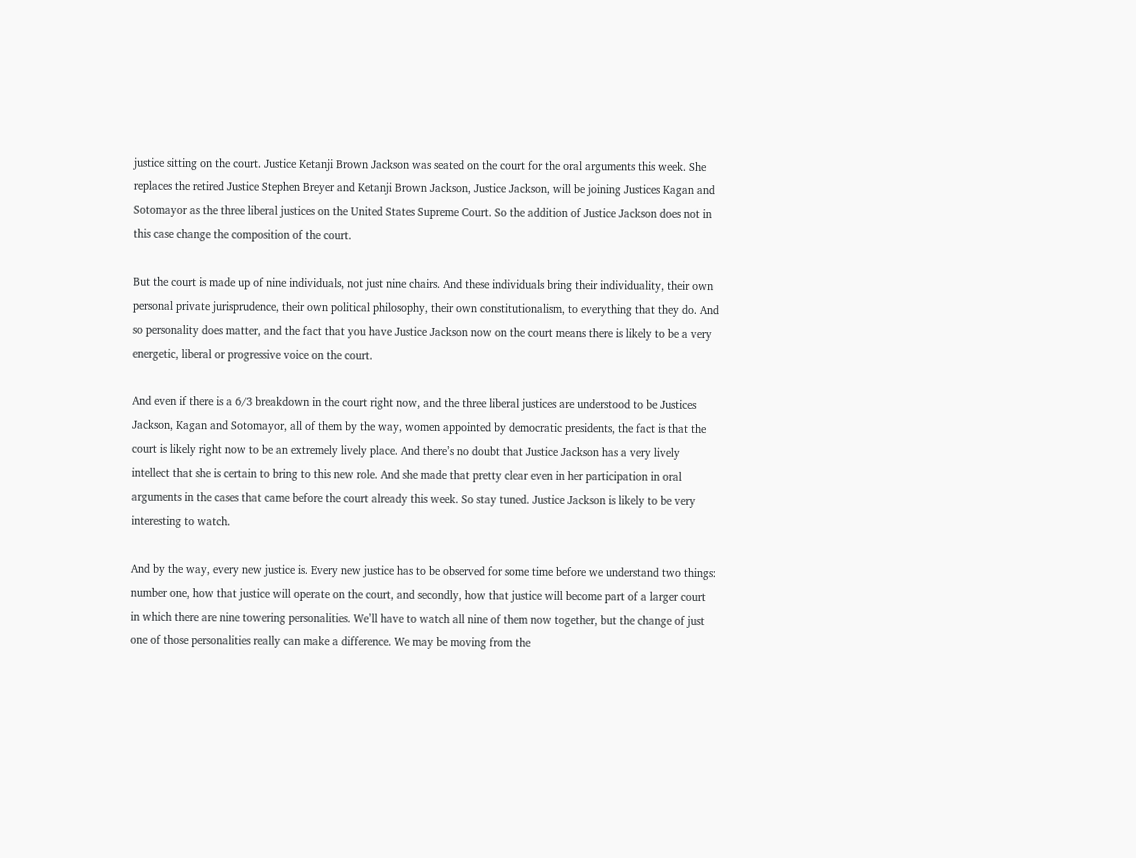justice sitting on the court. Justice Ketanji Brown Jackson was seated on the court for the oral arguments this week. She replaces the retired Justice Stephen Breyer and Ketanji Brown Jackson, Justice Jackson, will be joining Justices Kagan and Sotomayor as the three liberal justices on the United States Supreme Court. So the addition of Justice Jackson does not in this case change the composition of the court.

But the court is made up of nine individuals, not just nine chairs. And these individuals bring their individuality, their own personal private jurisprudence, their own political philosophy, their own constitutionalism, to everything that they do. And so personality does matter, and the fact that you have Justice Jackson now on the court means there is likely to be a very energetic, liberal or progressive voice on the court.

And even if there is a 6/3 breakdown in the court right now, and the three liberal justices are understood to be Justices Jackson, Kagan and Sotomayor, all of them by the way, women appointed by democratic presidents, the fact is that the court is likely right now to be an extremely lively place. And there’s no doubt that Justice Jackson has a very lively intellect that she is certain to bring to this new role. And she made that pretty clear even in her participation in oral arguments in the cases that came before the court already this week. So stay tuned. Justice Jackson is likely to be very interesting to watch.

And by the way, every new justice is. Every new justice has to be observed for some time before we understand two things: number one, how that justice will operate on the court, and secondly, how that justice will become part of a larger court in which there are nine towering personalities. We’ll have to watch all nine of them now together, but the change of just one of those personalities really can make a difference. We may be moving from the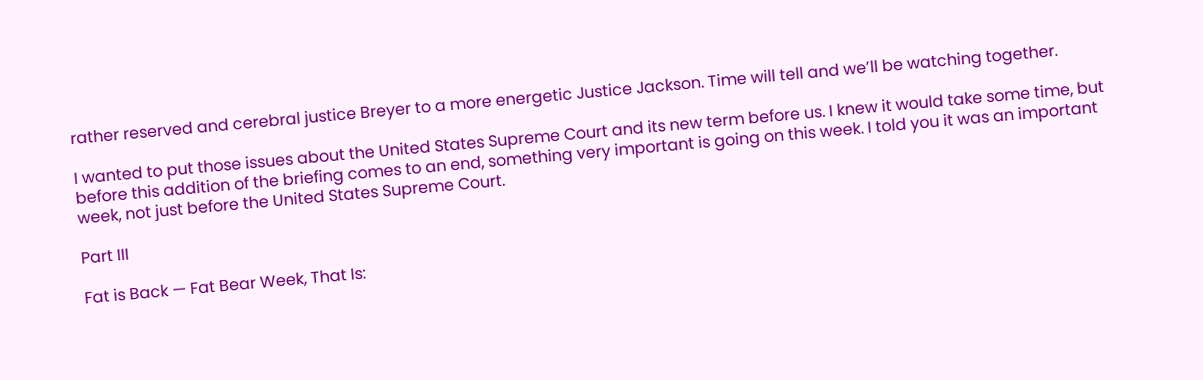rather reserved and cerebral justice Breyer to a more energetic Justice Jackson. Time will tell and we’ll be watching together.

I wanted to put those issues about the United States Supreme Court and its new term before us. I knew it would take some time, but before this addition of the briefing comes to an end, something very important is going on this week. I told you it was an important week, not just before the United States Supreme Court.

Part III

Fat is Back — Fat Bear Week, That Is: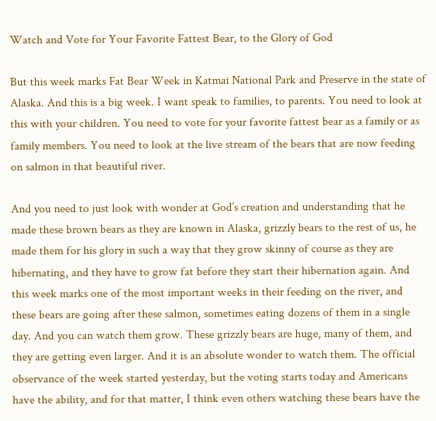Watch and Vote for Your Favorite Fattest Bear, to the Glory of God

But this week marks Fat Bear Week in Katmai National Park and Preserve in the state of Alaska. And this is a big week. I want speak to families, to parents. You need to look at this with your children. You need to vote for your favorite fattest bear as a family or as family members. You need to look at the live stream of the bears that are now feeding on salmon in that beautiful river.

And you need to just look with wonder at God’s creation and understanding that he made these brown bears as they are known in Alaska, grizzly bears to the rest of us, he made them for his glory in such a way that they grow skinny of course as they are hibernating, and they have to grow fat before they start their hibernation again. And this week marks one of the most important weeks in their feeding on the river, and these bears are going after these salmon, sometimes eating dozens of them in a single day. And you can watch them grow. These grizzly bears are huge, many of them, and they are getting even larger. And it is an absolute wonder to watch them. The official observance of the week started yesterday, but the voting starts today and Americans have the ability, and for that matter, I think even others watching these bears have the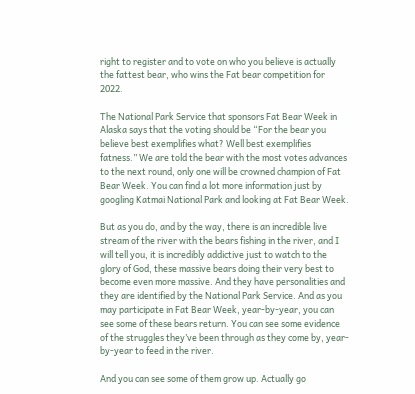right to register and to vote on who you believe is actually the fattest bear, who wins the Fat bear competition for 2022.

The National Park Service that sponsors Fat Bear Week in Alaska says that the voting should be “For the bear you believe best exemplifies what? Well best exemplifies fatness.” We are told the bear with the most votes advances to the next round, only one will be crowned champion of Fat Bear Week. You can find a lot more information just by googling Katmai National Park and looking at Fat Bear Week.

But as you do, and by the way, there is an incredible live stream of the river with the bears fishing in the river, and I will tell you, it is incredibly addictive just to watch to the glory of God, these massive bears doing their very best to become even more massive. And they have personalities and they are identified by the National Park Service. And as you may participate in Fat Bear Week, year-by-year, you can see some of these bears return. You can see some evidence of the struggles they’ve been through as they come by, year-by-year to feed in the river.

And you can see some of them grow up. Actually go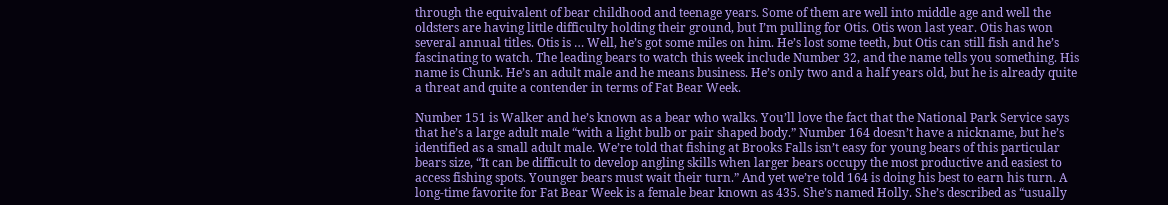through the equivalent of bear childhood and teenage years. Some of them are well into middle age and well the oldsters are having little difficulty holding their ground, but I’m pulling for Otis. Otis won last year. Otis has won several annual titles. Otis is … Well, he’s got some miles on him. He’s lost some teeth, but Otis can still fish and he’s fascinating to watch. The leading bears to watch this week include Number 32, and the name tells you something. His name is Chunk. He’s an adult male and he means business. He’s only two and a half years old, but he is already quite a threat and quite a contender in terms of Fat Bear Week.

Number 151 is Walker and he’s known as a bear who walks. You’ll love the fact that the National Park Service says that he’s a large adult male “with a light bulb or pair shaped body.” Number 164 doesn’t have a nickname, but he’s identified as a small adult male. We’re told that fishing at Brooks Falls isn’t easy for young bears of this particular bears size, “It can be difficult to develop angling skills when larger bears occupy the most productive and easiest to access fishing spots. Younger bears must wait their turn.” And yet we’re told 164 is doing his best to earn his turn. A long-time favorite for Fat Bear Week is a female bear known as 435. She’s named Holly. She’s described as “usually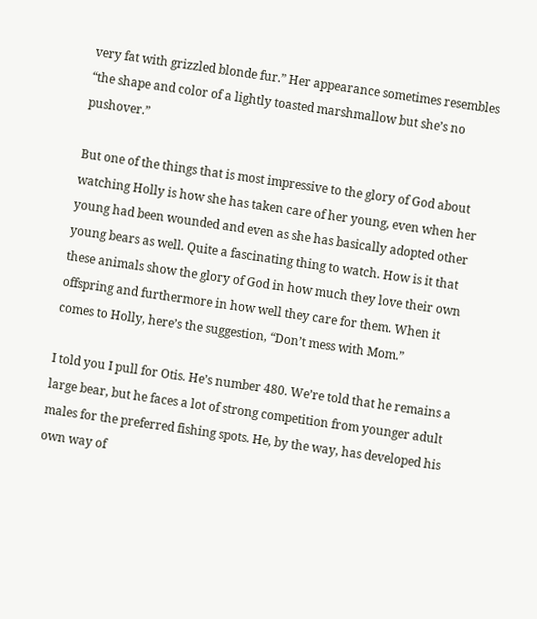very fat with grizzled blonde fur.” Her appearance sometimes resembles “the shape and color of a lightly toasted marshmallow but she’s no pushover.”

But one of the things that is most impressive to the glory of God about watching Holly is how she has taken care of her young, even when her young had been wounded and even as she has basically adopted other young bears as well. Quite a fascinating thing to watch. How is it that these animals show the glory of God in how much they love their own offspring and furthermore in how well they care for them. When it comes to Holly, here’s the suggestion, “Don’t mess with Mom.”

I told you I pull for Otis. He’s number 480. We’re told that he remains a large bear, but he faces a lot of strong competition from younger adult males for the preferred fishing spots. He, by the way, has developed his own way of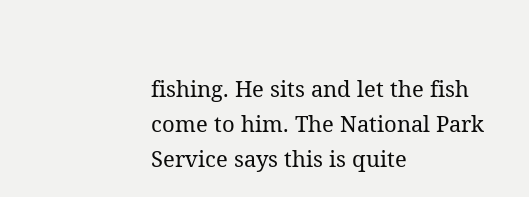fishing. He sits and let the fish come to him. The National Park Service says this is quite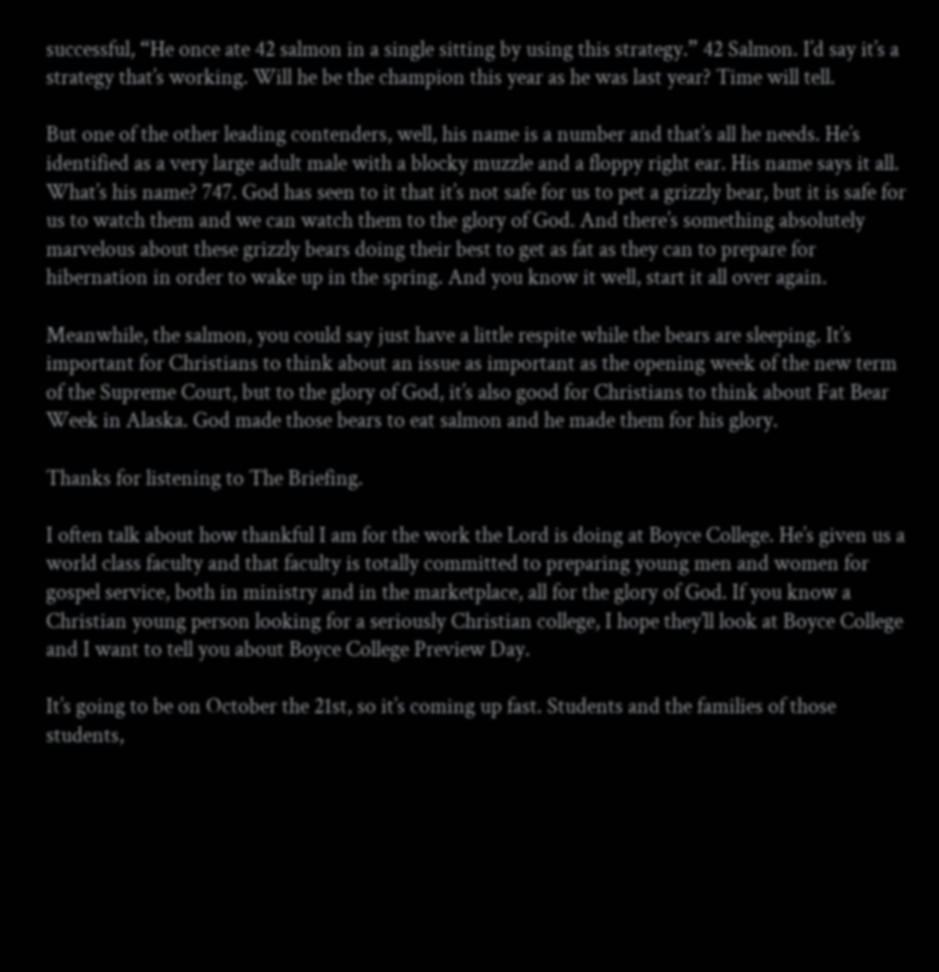successful, “He once ate 42 salmon in a single sitting by using this strategy.” 42 Salmon. I’d say it’s a strategy that’s working. Will he be the champion this year as he was last year? Time will tell.

But one of the other leading contenders, well, his name is a number and that’s all he needs. He’s identified as a very large adult male with a blocky muzzle and a floppy right ear. His name says it all. What’s his name? 747. God has seen to it that it’s not safe for us to pet a grizzly bear, but it is safe for us to watch them and we can watch them to the glory of God. And there’s something absolutely marvelous about these grizzly bears doing their best to get as fat as they can to prepare for hibernation in order to wake up in the spring. And you know it well, start it all over again.

Meanwhile, the salmon, you could say just have a little respite while the bears are sleeping. It’s important for Christians to think about an issue as important as the opening week of the new term of the Supreme Court, but to the glory of God, it’s also good for Christians to think about Fat Bear Week in Alaska. God made those bears to eat salmon and he made them for his glory.

Thanks for listening to The Briefing.

I often talk about how thankful I am for the work the Lord is doing at Boyce College. He’s given us a world class faculty and that faculty is totally committed to preparing young men and women for gospel service, both in ministry and in the marketplace, all for the glory of God. If you know a Christian young person looking for a seriously Christian college, I hope they’ll look at Boyce College and I want to tell you about Boyce College Preview Day.

It’s going to be on October the 21st, so it’s coming up fast. Students and the families of those students,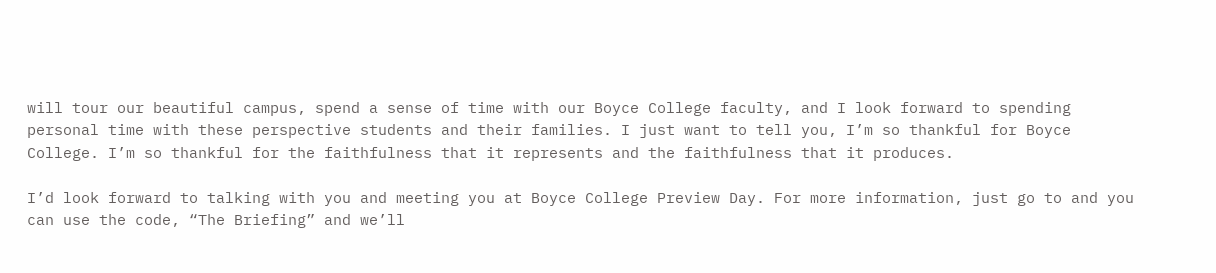will tour our beautiful campus, spend a sense of time with our Boyce College faculty, and I look forward to spending personal time with these perspective students and their families. I just want to tell you, I’m so thankful for Boyce College. I’m so thankful for the faithfulness that it represents and the faithfulness that it produces.

I’d look forward to talking with you and meeting you at Boyce College Preview Day. For more information, just go to and you can use the code, “The Briefing” and we’ll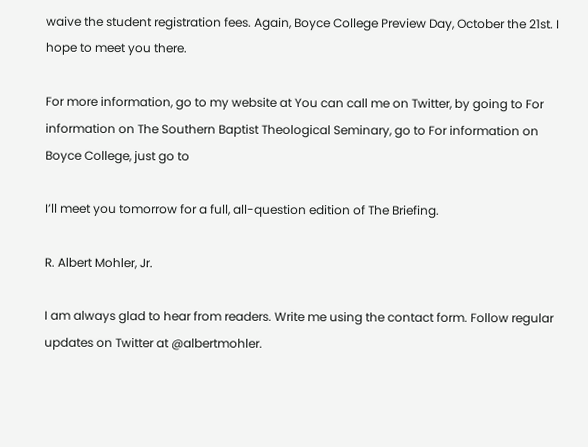waive the student registration fees. Again, Boyce College Preview Day, October the 21st. I hope to meet you there.

For more information, go to my website at You can call me on Twitter, by going to For information on The Southern Baptist Theological Seminary, go to For information on Boyce College, just go to

I’ll meet you tomorrow for a full, all-question edition of The Briefing.

R. Albert Mohler, Jr.

I am always glad to hear from readers. Write me using the contact form. Follow regular updates on Twitter at @albertmohler.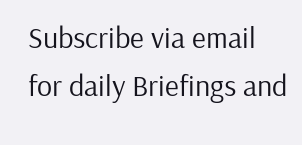Subscribe via email for daily Briefings and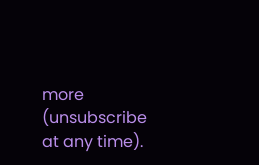more (unsubscribe at any time).